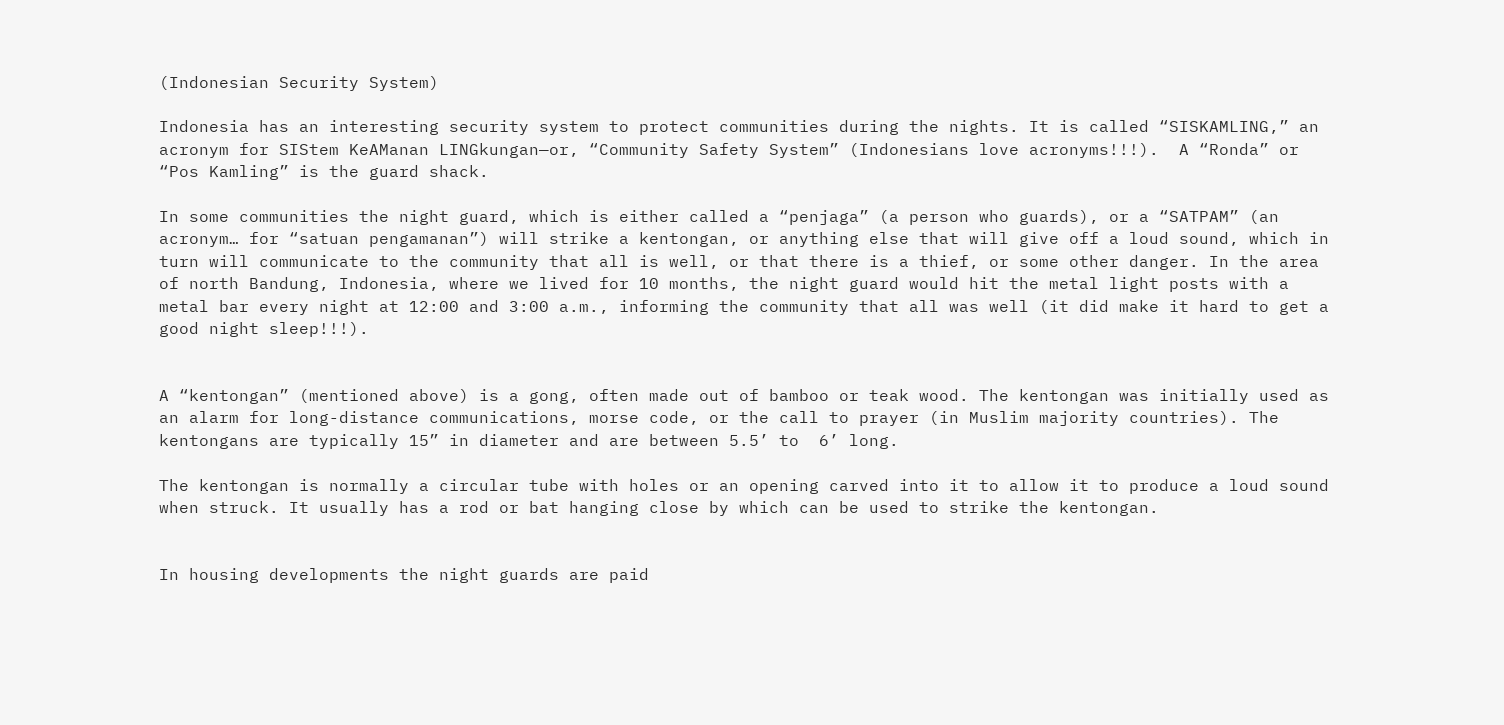(Indonesian Security System)

Indonesia has an interesting security system to protect communities during the nights. It is called “SISKAMLING,” an acronym for SIStem KeAManan LINGkungan—or, “Community Safety System” (Indonesians love acronyms!!!).  A “Ronda” or “Pos Kamling” is the guard shack.

In some communities the night guard, which is either called a “penjaga” (a person who guards), or a “SATPAM” (an acronym… for “satuan pengamanan”) will strike a kentongan, or anything else that will give off a loud sound, which in turn will communicate to the community that all is well, or that there is a thief, or some other danger. In the area of north Bandung, Indonesia, where we lived for 10 months, the night guard would hit the metal light posts with a metal bar every night at 12:00 and 3:00 a.m., informing the community that all was well (it did make it hard to get a good night sleep!!!).


A “kentongan” (mentioned above) is a gong, often made out of bamboo or teak wood. The kentongan was initially used as an alarm for long-distance communications, morse code, or the call to prayer (in Muslim majority countries). The kentongans are typically 15” in diameter and are between 5.5’ to  6’ long.

The kentongan is normally a circular tube with holes or an opening carved into it to allow it to produce a loud sound when struck. It usually has a rod or bat hanging close by which can be used to strike the kentongan.


In housing developments the night guards are paid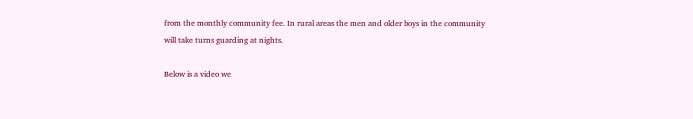from the monthly community fee. In rural areas the men and older boys in the community will take turns guarding at nights.

Below is a video we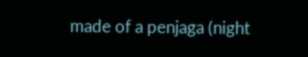made of a penjaga (night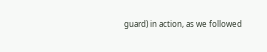guard) in action, as we followed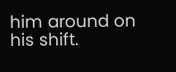him around on his shift.